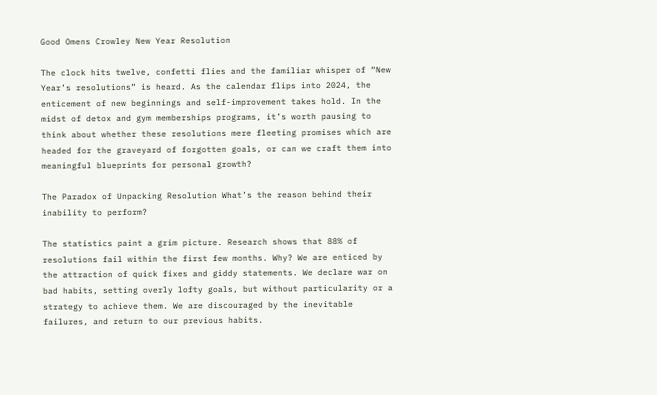Good Omens Crowley New Year Resolution

The clock hits twelve, confetti flies and the familiar whisper of “New Year’s resolutions” is heard. As the calendar flips into 2024, the enticement of new beginnings and self-improvement takes hold. In the midst of detox and gym memberships programs, it’s worth pausing to think about whether these resolutions mere fleeting promises which are headed for the graveyard of forgotten goals, or can we craft them into meaningful blueprints for personal growth?

The Paradox of Unpacking Resolution What’s the reason behind their inability to perform?

The statistics paint a grim picture. Research shows that 88% of resolutions fail within the first few months. Why? We are enticed by the attraction of quick fixes and giddy statements. We declare war on bad habits, setting overly lofty goals, but without particularity or a strategy to achieve them. We are discouraged by the inevitable failures, and return to our previous habits.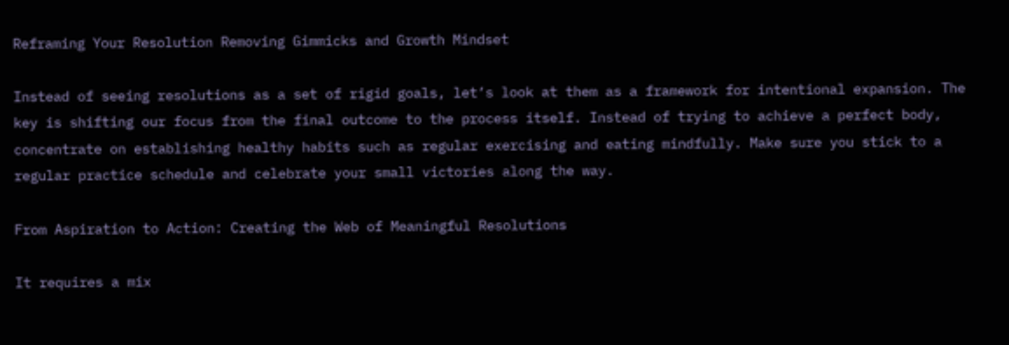Reframing Your Resolution Removing Gimmicks and Growth Mindset

Instead of seeing resolutions as a set of rigid goals, let’s look at them as a framework for intentional expansion. The key is shifting our focus from the final outcome to the process itself. Instead of trying to achieve a perfect body, concentrate on establishing healthy habits such as regular exercising and eating mindfully. Make sure you stick to a regular practice schedule and celebrate your small victories along the way.

From Aspiration to Action: Creating the Web of Meaningful Resolutions

It requires a mix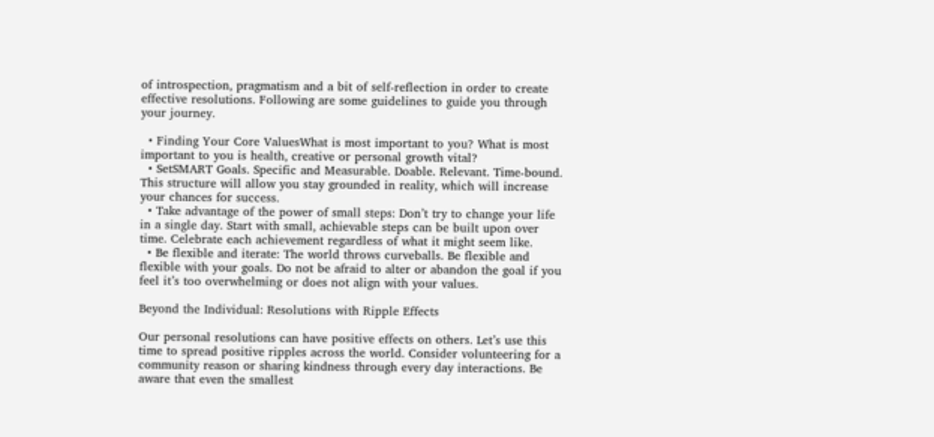of introspection, pragmatism and a bit of self-reflection in order to create effective resolutions. Following are some guidelines to guide you through your journey.

  • Finding Your Core ValuesWhat is most important to you? What is most important to you is health, creative or personal growth vital?
  • SetSMART Goals. Specific and Measurable. Doable. Relevant. Time-bound. This structure will allow you stay grounded in reality, which will increase your chances for success.
  • Take advantage of the power of small steps: Don’t try to change your life in a single day. Start with small, achievable steps can be built upon over time. Celebrate each achievement regardless of what it might seem like.
  • Be flexible and iterate: The world throws curveballs. Be flexible and flexible with your goals. Do not be afraid to alter or abandon the goal if you feel it’s too overwhelming or does not align with your values.

Beyond the Individual: Resolutions with Ripple Effects

Our personal resolutions can have positive effects on others. Let’s use this time to spread positive ripples across the world. Consider volunteering for a community reason or sharing kindness through every day interactions. Be aware that even the smallest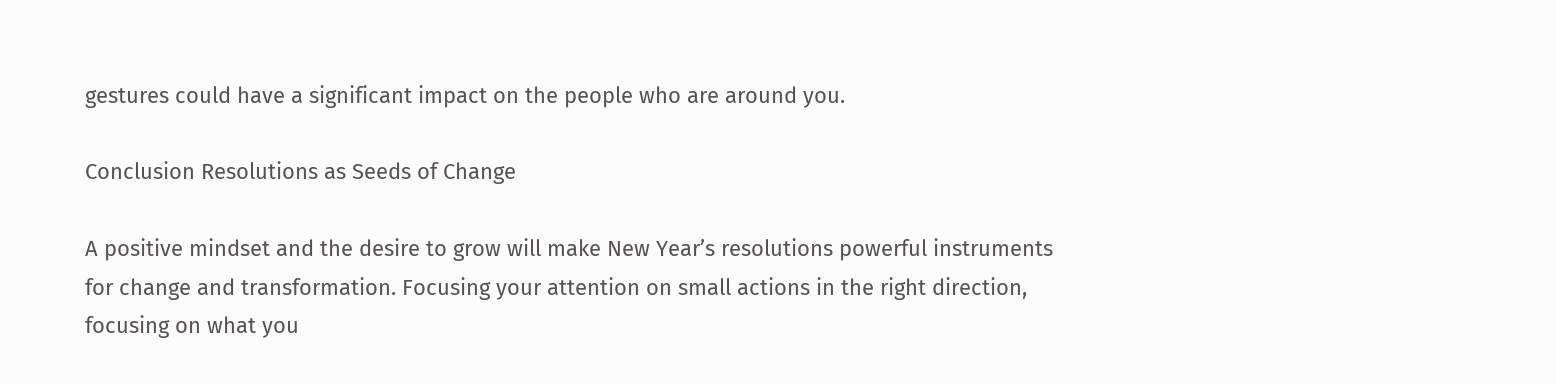gestures could have a significant impact on the people who are around you.

Conclusion Resolutions as Seeds of Change

A positive mindset and the desire to grow will make New Year’s resolutions powerful instruments for change and transformation. Focusing your attention on small actions in the right direction, focusing on what you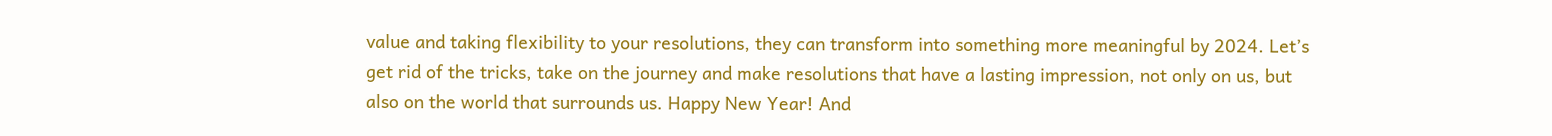value and taking flexibility to your resolutions, they can transform into something more meaningful by 2024. Let’s get rid of the tricks, take on the journey and make resolutions that have a lasting impression, not only on us, but also on the world that surrounds us. Happy New Year! And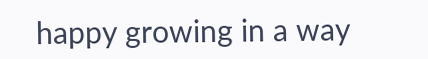happy growing in a way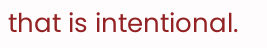that is intentional.